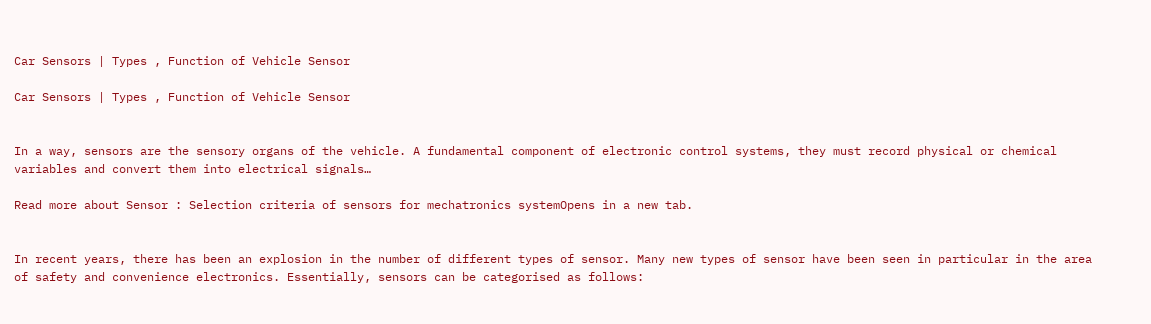Car Sensors | Types , Function of Vehicle Sensor

Car Sensors | Types , Function of Vehicle Sensor


In a way, sensors are the sensory organs of the vehicle. A fundamental component of electronic control systems, they must record physical or chemical variables and convert them into electrical signals…

Read more about Sensor : Selection criteria of sensors for mechatronics systemOpens in a new tab.


In recent years, there has been an explosion in the number of different types of sensor. Many new types of sensor have been seen in particular in the area of safety and convenience electronics. Essentially, sensors can be categorised as follows: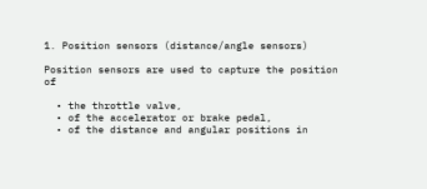1. Position sensors (distance/angle sensors)

Position sensors are used to capture the position of

  • the throttle valve,
  • of the accelerator or brake pedal,
  • of the distance and angular positions in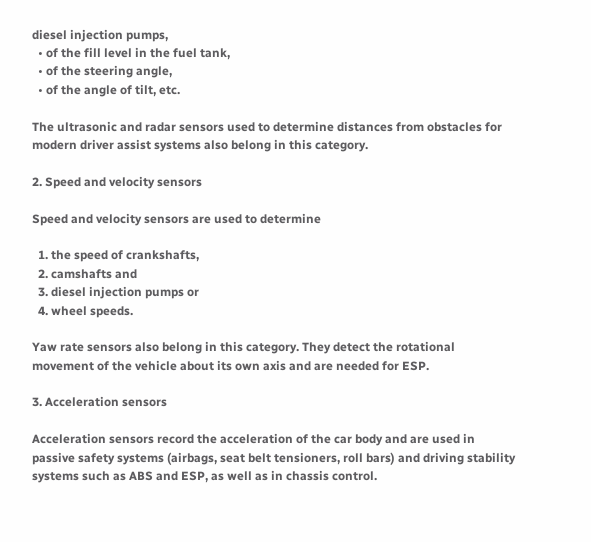diesel injection pumps,
  • of the fill level in the fuel tank,
  • of the steering angle,
  • of the angle of tilt, etc.

The ultrasonic and radar sensors used to determine distances from obstacles for modern driver assist systems also belong in this category.

2. Speed and velocity sensors

Speed and velocity sensors are used to determine

  1. the speed of crankshafts,
  2. camshafts and
  3. diesel injection pumps or
  4. wheel speeds.

Yaw rate sensors also belong in this category. They detect the rotational movement of the vehicle about its own axis and are needed for ESP.

3. Acceleration sensors

Acceleration sensors record the acceleration of the car body and are used in passive safety systems (airbags, seat belt tensioners, roll bars) and driving stability systems such as ABS and ESP, as well as in chassis control.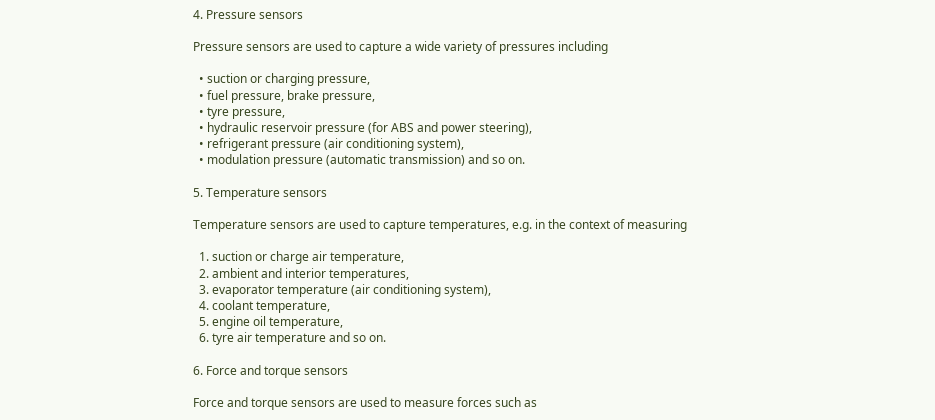4. Pressure sensors

Pressure sensors are used to capture a wide variety of pressures including

  • suction or charging pressure,
  • fuel pressure, brake pressure,
  • tyre pressure,
  • hydraulic reservoir pressure (for ABS and power steering),
  • refrigerant pressure (air conditioning system),
  • modulation pressure (automatic transmission) and so on.

5. Temperature sensors

Temperature sensors are used to capture temperatures, e.g. in the context of measuring

  1. suction or charge air temperature,
  2. ambient and interior temperatures,
  3. evaporator temperature (air conditioning system),
  4. coolant temperature,
  5. engine oil temperature,
  6. tyre air temperature and so on.

6. Force and torque sensors

Force and torque sensors are used to measure forces such as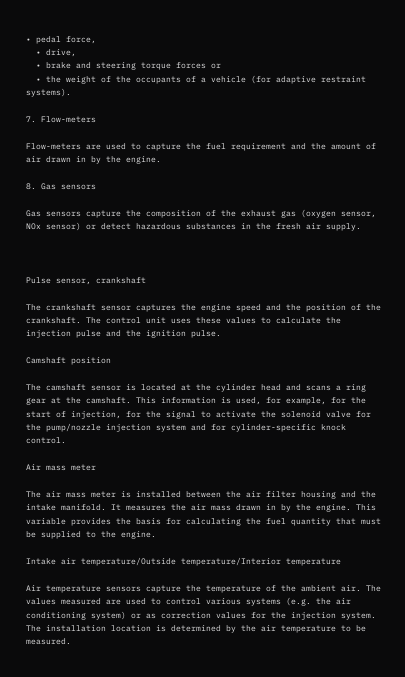• pedal force,
  • drive,
  • brake and steering torque forces or
  • the weight of the occupants of a vehicle (for adaptive restraint systems).

7. Flow-meters

Flow-meters are used to capture the fuel requirement and the amount of air drawn in by the engine.

8. Gas sensors

Gas sensors capture the composition of the exhaust gas (oxygen sensor, NOx sensor) or detect hazardous substances in the fresh air supply.



Pulse sensor, crankshaft

The crankshaft sensor captures the engine speed and the position of the crankshaft. The control unit uses these values to calculate the injection pulse and the ignition pulse.

Camshaft position

The camshaft sensor is located at the cylinder head and scans a ring gear at the camshaft. This information is used, for example, for the start of injection, for the signal to activate the solenoid valve for the pump/nozzle injection system and for cylinder-specific knock control.

Air mass meter

The air mass meter is installed between the air filter housing and the intake manifold. It measures the air mass drawn in by the engine. This variable provides the basis for calculating the fuel quantity that must be supplied to the engine.

Intake air temperature/Outside temperature/Interior temperature

Air temperature sensors capture the temperature of the ambient air. The values measured are used to control various systems (e.g. the air conditioning system) or as correction values for the injection system. The installation location is determined by the air temperature to be measured.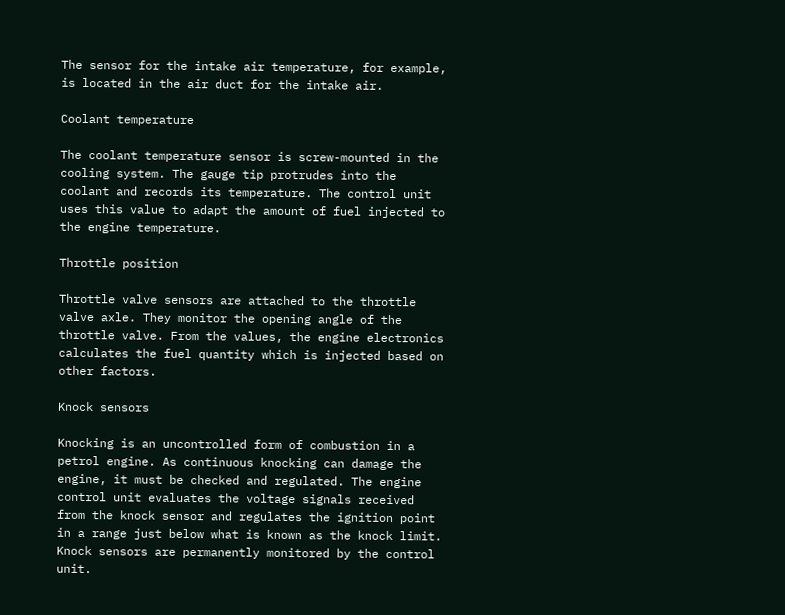The sensor for the intake air temperature, for example, is located in the air duct for the intake air.

Coolant temperature

The coolant temperature sensor is screw-mounted in the cooling system. The gauge tip protrudes into the coolant and records its temperature. The control unit uses this value to adapt the amount of fuel injected to the engine temperature.

Throttle position

Throttle valve sensors are attached to the throttle valve axle. They monitor the opening angle of the throttle valve. From the values, the engine electronics calculates the fuel quantity which is injected based on other factors.

Knock sensors

Knocking is an uncontrolled form of combustion in a petrol engine. As continuous knocking can damage the engine, it must be checked and regulated. The engine control unit evaluates the voltage signals received from the knock sensor and regulates the ignition point in a range just below what is known as the knock limit. Knock sensors are permanently monitored by the control unit.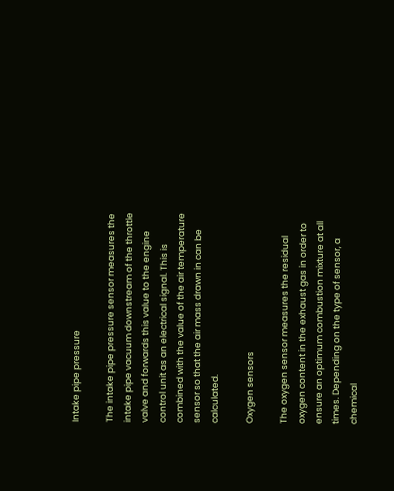Intake pipe pressure

The intake pipe pressure sensor measures the intake pipe vacuum downstream of the throttle valve and forwards this value to the engine control unit as an electrical signal. This is combined with the value of the air temperature sensor so that the air mass drawn in can be calculated.

Oxygen sensors

The oxygen sensor measures the residual oxygen content in the exhaust gas in order to ensure an optimum combustion mixture at all times. Depending on the type of sensor, a chemical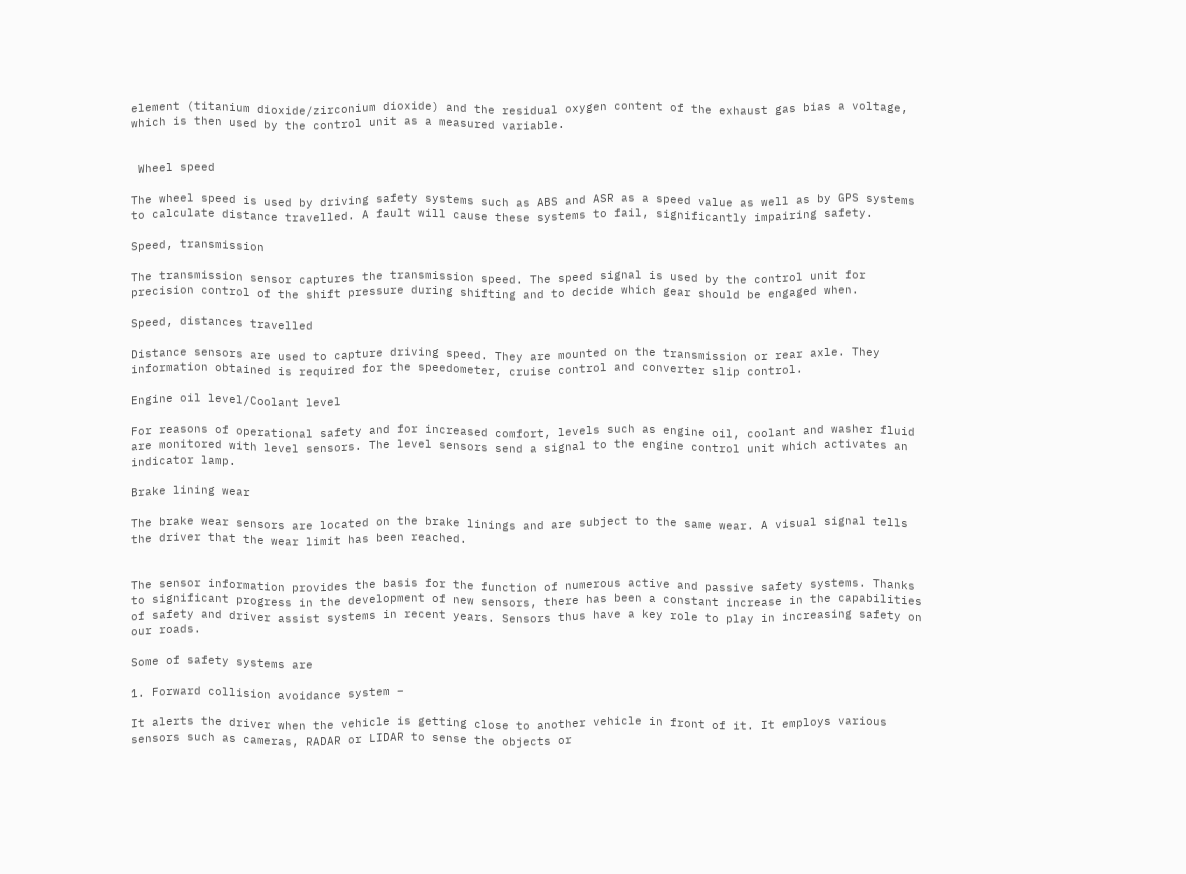element (titanium dioxide/zirconium dioxide) and the residual oxygen content of the exhaust gas bias a voltage, which is then used by the control unit as a measured variable.


 Wheel speed

The wheel speed is used by driving safety systems such as ABS and ASR as a speed value as well as by GPS systems to calculate distance travelled. A fault will cause these systems to fail, significantly impairing safety.

Speed, transmission

The transmission sensor captures the transmission speed. The speed signal is used by the control unit for precision control of the shift pressure during shifting and to decide which gear should be engaged when.

Speed, distances travelled

Distance sensors are used to capture driving speed. They are mounted on the transmission or rear axle. They information obtained is required for the speedometer, cruise control and converter slip control.

Engine oil level/Coolant level

For reasons of operational safety and for increased comfort, levels such as engine oil, coolant and washer fluid are monitored with level sensors. The level sensors send a signal to the engine control unit which activates an indicator lamp.

Brake lining wear

The brake wear sensors are located on the brake linings and are subject to the same wear. A visual signal tells the driver that the wear limit has been reached.


The sensor information provides the basis for the function of numerous active and passive safety systems. Thanks to significant progress in the development of new sensors, there has been a constant increase in the capabilities of safety and driver assist systems in recent years. Sensors thus have a key role to play in increasing safety on our roads.

Some of safety systems are

1. Forward collision avoidance system –

It alerts the driver when the vehicle is getting close to another vehicle in front of it. It employs various sensors such as cameras, RADAR or LIDAR to sense the objects or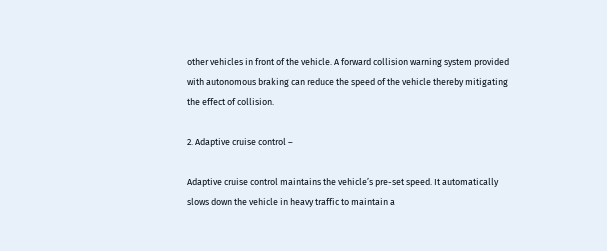other vehicles in front of the vehicle. A forward collision warning system provided with autonomous braking can reduce the speed of the vehicle thereby mitigating the effect of collision.

2. Adaptive cruise control –

Adaptive cruise control maintains the vehicle’s pre-set speed. It automatically slows down the vehicle in heavy traffic to maintain a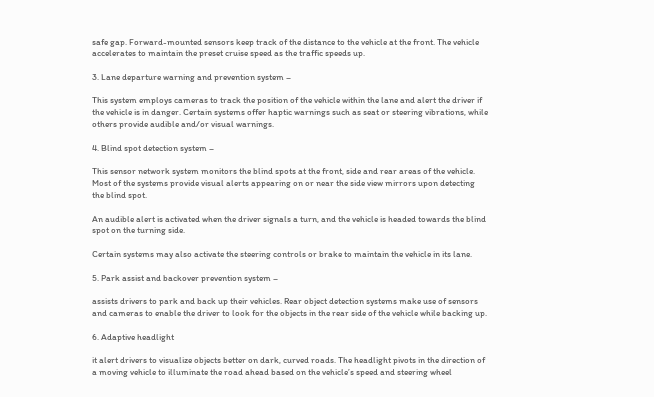safe gap. Forward-mounted sensors keep track of the distance to the vehicle at the front. The vehicle accelerates to maintain the preset cruise speed as the traffic speeds up.

3. Lane departure warning and prevention system –

This system employs cameras to track the position of the vehicle within the lane and alert the driver if the vehicle is in danger. Certain systems offer haptic warnings such as seat or steering vibrations, while others provide audible and/or visual warnings.

4. Blind spot detection system –

This sensor network system monitors the blind spots at the front, side and rear areas of the vehicle. Most of the systems provide visual alerts appearing on or near the side view mirrors upon detecting the blind spot.

An audible alert is activated when the driver signals a turn, and the vehicle is headed towards the blind spot on the turning side.

Certain systems may also activate the steering controls or brake to maintain the vehicle in its lane.

5. Park assist and backover prevention system –

assists drivers to park and back up their vehicles. Rear object detection systems make use of sensors and cameras to enable the driver to look for the objects in the rear side of the vehicle while backing up.

6. Adaptive headlight

it alert drivers to visualize objects better on dark, curved roads. The headlight pivots in the direction of a moving vehicle to illuminate the road ahead based on the vehicle’s speed and steering wheel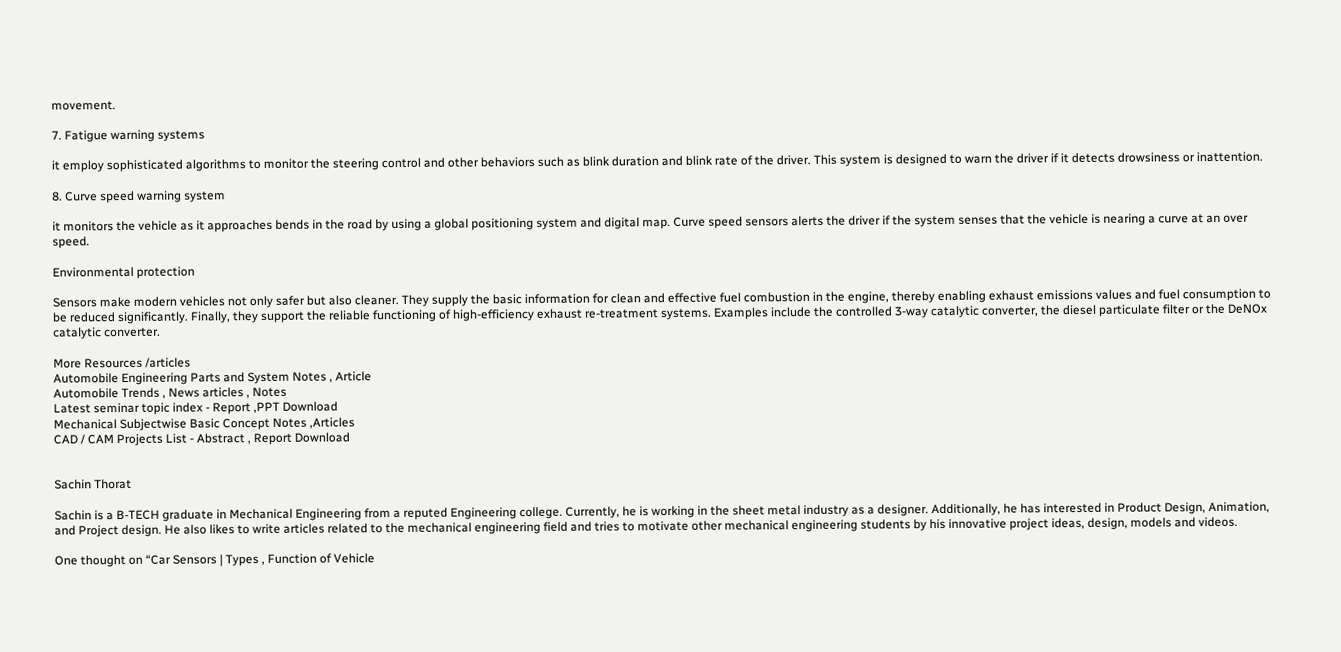movement.

7. Fatigue warning systems

it employ sophisticated algorithms to monitor the steering control and other behaviors such as blink duration and blink rate of the driver. This system is designed to warn the driver if it detects drowsiness or inattention.

8. Curve speed warning system

it monitors the vehicle as it approaches bends in the road by using a global positioning system and digital map. Curve speed sensors alerts the driver if the system senses that the vehicle is nearing a curve at an over speed.

Environmental protection

Sensors make modern vehicles not only safer but also cleaner. They supply the basic information for clean and effective fuel combustion in the engine, thereby enabling exhaust emissions values and fuel consumption to be reduced significantly. Finally, they support the reliable functioning of high-efficiency exhaust re-treatment systems. Examples include the controlled 3-way catalytic converter, the diesel particulate filter or the DeNOx catalytic converter.

More Resources /articles
Automobile Engineering Parts and System Notes , Article
Automobile Trends , News articles , Notes
Latest seminar topic index - Report ,PPT Download
Mechanical Subjectwise Basic Concept Notes ,Articles
CAD / CAM Projects List - Abstract , Report Download


Sachin Thorat

Sachin is a B-TECH graduate in Mechanical Engineering from a reputed Engineering college. Currently, he is working in the sheet metal industry as a designer. Additionally, he has interested in Product Design, Animation, and Project design. He also likes to write articles related to the mechanical engineering field and tries to motivate other mechanical engineering students by his innovative project ideas, design, models and videos.

One thought on “Car Sensors | Types , Function of Vehicle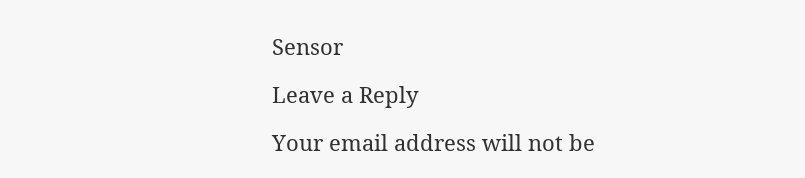Sensor

Leave a Reply

Your email address will not be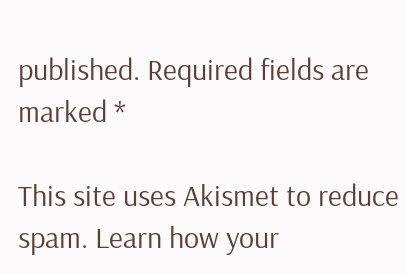published. Required fields are marked *

This site uses Akismet to reduce spam. Learn how your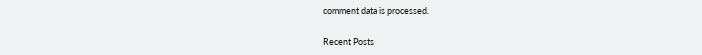comment data is processed.

Recent Posts